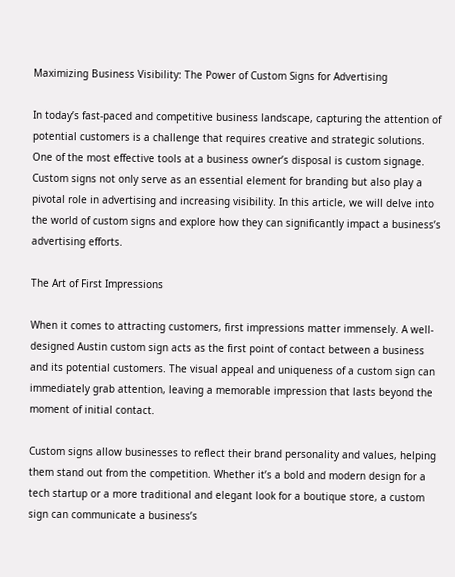Maximizing Business Visibility: The Power of Custom Signs for Advertising

In today’s fast-paced and competitive business landscape, capturing the attention of potential customers is a challenge that requires creative and strategic solutions. One of the most effective tools at a business owner’s disposal is custom signage. Custom signs not only serve as an essential element for branding but also play a pivotal role in advertising and increasing visibility. In this article, we will delve into the world of custom signs and explore how they can significantly impact a business’s advertising efforts.

The Art of First Impressions

When it comes to attracting customers, first impressions matter immensely. A well-designed Austin custom sign acts as the first point of contact between a business and its potential customers. The visual appeal and uniqueness of a custom sign can immediately grab attention, leaving a memorable impression that lasts beyond the moment of initial contact.

Custom signs allow businesses to reflect their brand personality and values, helping them stand out from the competition. Whether it’s a bold and modern design for a tech startup or a more traditional and elegant look for a boutique store, a custom sign can communicate a business’s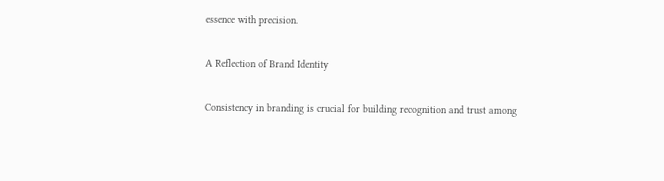essence with precision.

A Reflection of Brand Identity

Consistency in branding is crucial for building recognition and trust among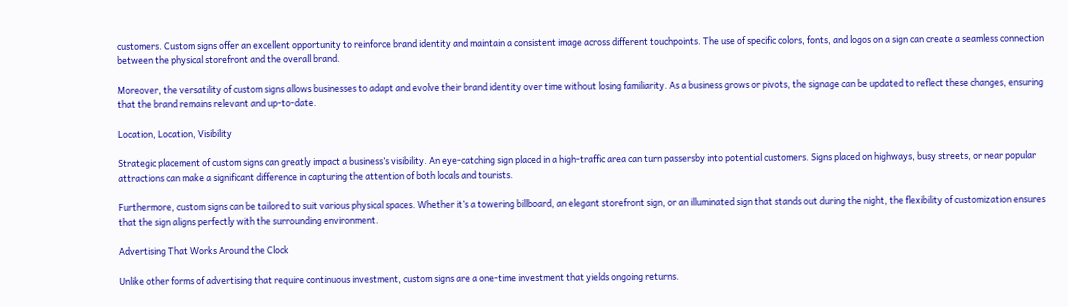customers. Custom signs offer an excellent opportunity to reinforce brand identity and maintain a consistent image across different touchpoints. The use of specific colors, fonts, and logos on a sign can create a seamless connection between the physical storefront and the overall brand.

Moreover, the versatility of custom signs allows businesses to adapt and evolve their brand identity over time without losing familiarity. As a business grows or pivots, the signage can be updated to reflect these changes, ensuring that the brand remains relevant and up-to-date.

Location, Location, Visibility

Strategic placement of custom signs can greatly impact a business’s visibility. An eye-catching sign placed in a high-traffic area can turn passersby into potential customers. Signs placed on highways, busy streets, or near popular attractions can make a significant difference in capturing the attention of both locals and tourists.

Furthermore, custom signs can be tailored to suit various physical spaces. Whether it’s a towering billboard, an elegant storefront sign, or an illuminated sign that stands out during the night, the flexibility of customization ensures that the sign aligns perfectly with the surrounding environment.

Advertising That Works Around the Clock

Unlike other forms of advertising that require continuous investment, custom signs are a one-time investment that yields ongoing returns.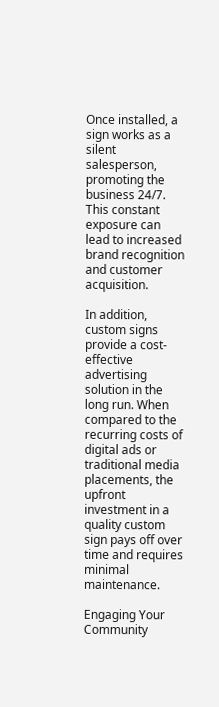Once installed, a sign works as a silent salesperson, promoting the business 24/7. This constant exposure can lead to increased brand recognition and customer acquisition.

In addition, custom signs provide a cost-effective advertising solution in the long run. When compared to the recurring costs of digital ads or traditional media placements, the upfront investment in a quality custom sign pays off over time and requires minimal maintenance.

Engaging Your Community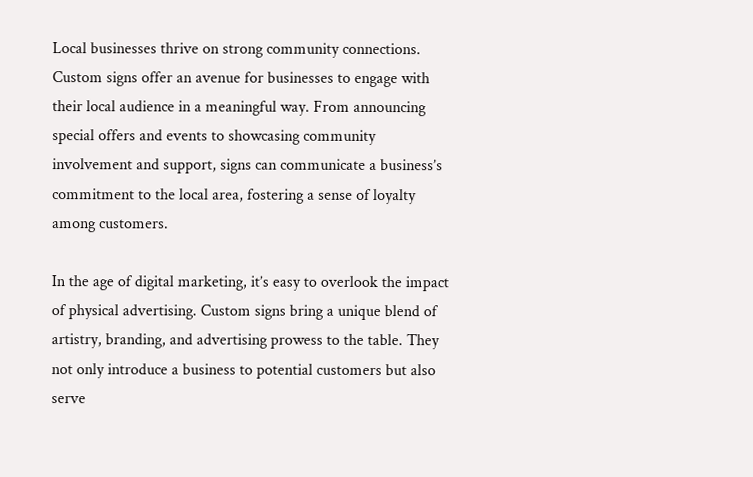Local businesses thrive on strong community connections. Custom signs offer an avenue for businesses to engage with their local audience in a meaningful way. From announcing special offers and events to showcasing community involvement and support, signs can communicate a business’s commitment to the local area, fostering a sense of loyalty among customers.

In the age of digital marketing, it’s easy to overlook the impact of physical advertising. Custom signs bring a unique blend of artistry, branding, and advertising prowess to the table. They not only introduce a business to potential customers but also serve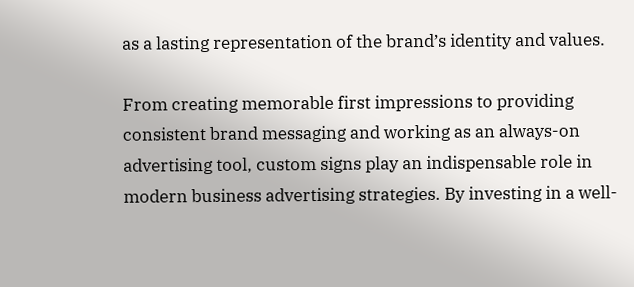as a lasting representation of the brand’s identity and values.

From creating memorable first impressions to providing consistent brand messaging and working as an always-on advertising tool, custom signs play an indispensable role in modern business advertising strategies. By investing in a well-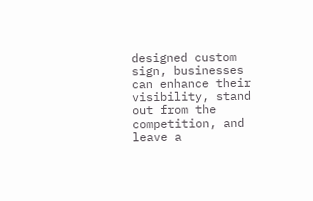designed custom sign, businesses can enhance their visibility, stand out from the competition, and leave a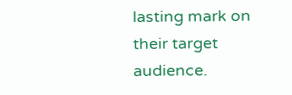lasting mark on their target audience.